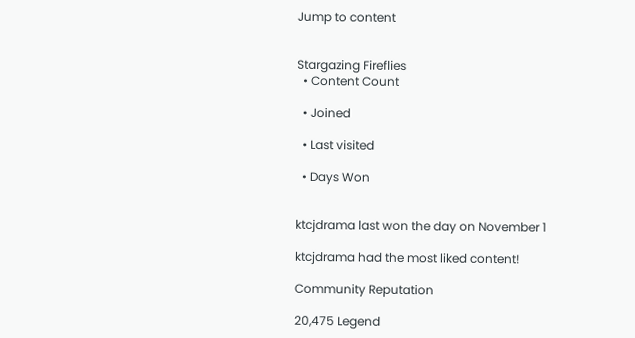Jump to content


Stargazing Fireflies
  • Content Count

  • Joined

  • Last visited

  • Days Won


ktcjdrama last won the day on November 1

ktcjdrama had the most liked content!

Community Reputation

20,475 Legend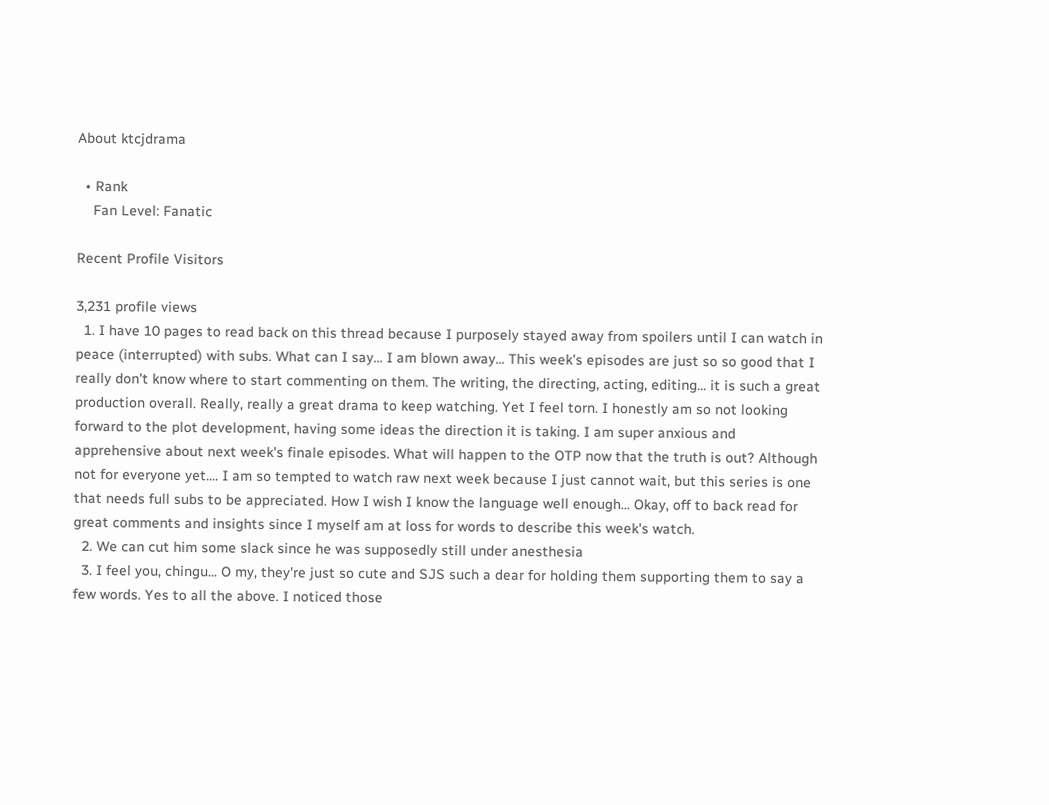About ktcjdrama

  • Rank
    Fan Level: Fanatic

Recent Profile Visitors

3,231 profile views
  1. I have 10 pages to read back on this thread because I purposely stayed away from spoilers until I can watch in peace (interrupted) with subs. What can I say... I am blown away... This week's episodes are just so so good that I really don't know where to start commenting on them. The writing, the directing, acting, editing... it is such a great production overall. Really, really a great drama to keep watching. Yet I feel torn. I honestly am so not looking forward to the plot development, having some ideas the direction it is taking. I am super anxious and apprehensive about next week's finale episodes. What will happen to the OTP now that the truth is out? Although not for everyone yet.... I am so tempted to watch raw next week because I just cannot wait, but this series is one that needs full subs to be appreciated. How I wish I know the language well enough... Okay, off to back read for great comments and insights since I myself am at loss for words to describe this week's watch.
  2. We can cut him some slack since he was supposedly still under anesthesia
  3. I feel you, chingu... O my, they're just so cute and SJS such a dear for holding them supporting them to say a few words. Yes to all the above. I noticed those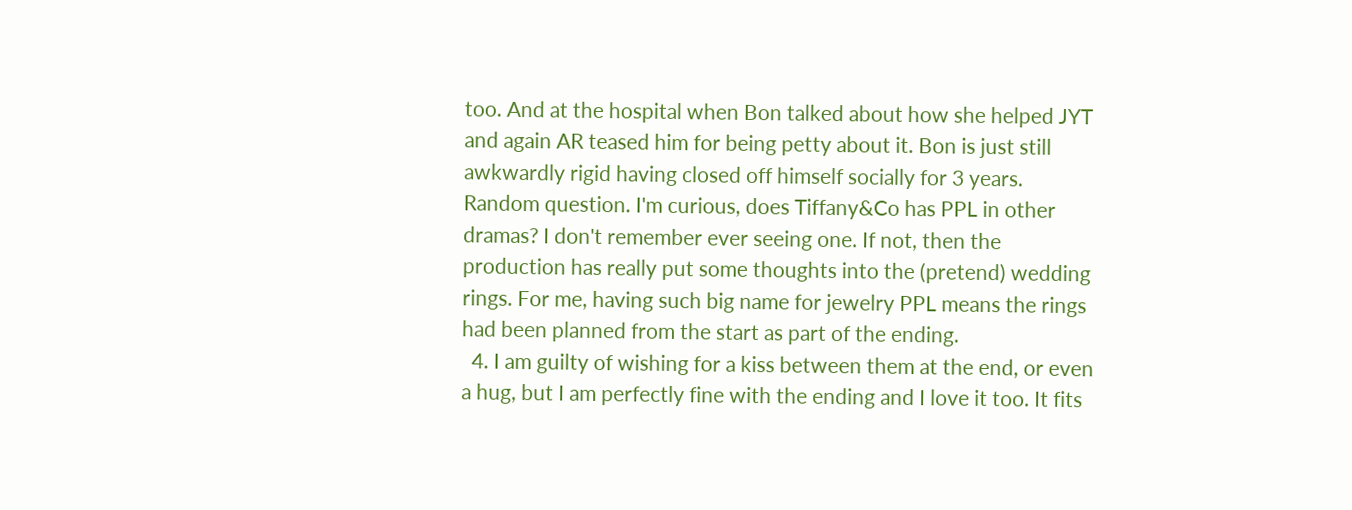too. And at the hospital when Bon talked about how she helped JYT and again AR teased him for being petty about it. Bon is just still awkwardly rigid having closed off himself socially for 3 years. Random question. I'm curious, does Tiffany&Co has PPL in other dramas? I don't remember ever seeing one. If not, then the production has really put some thoughts into the (pretend) wedding rings. For me, having such big name for jewelry PPL means the rings had been planned from the start as part of the ending.
  4. I am guilty of wishing for a kiss between them at the end, or even a hug, but I am perfectly fine with the ending and I love it too. It fits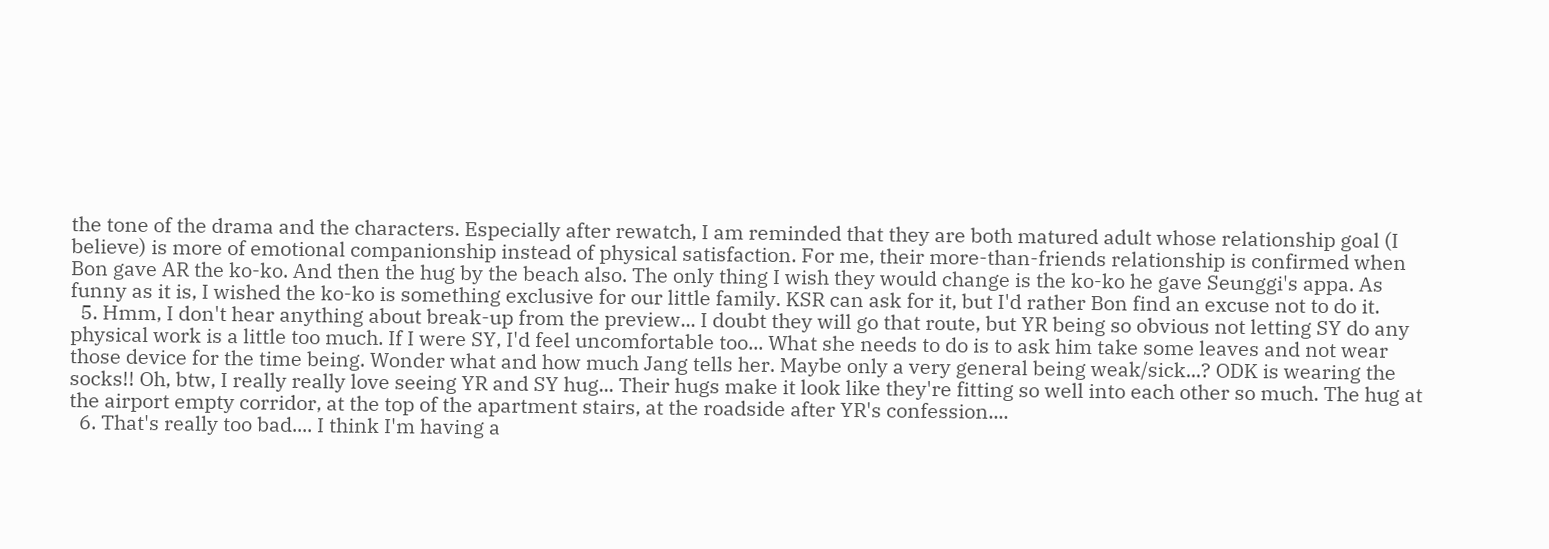the tone of the drama and the characters. Especially after rewatch, I am reminded that they are both matured adult whose relationship goal (I believe) is more of emotional companionship instead of physical satisfaction. For me, their more-than-friends relationship is confirmed when Bon gave AR the ko-ko. And then the hug by the beach also. The only thing I wish they would change is the ko-ko he gave Seunggi's appa. As funny as it is, I wished the ko-ko is something exclusive for our little family. KSR can ask for it, but I'd rather Bon find an excuse not to do it.
  5. Hmm, I don't hear anything about break-up from the preview... I doubt they will go that route, but YR being so obvious not letting SY do any physical work is a little too much. If I were SY, I'd feel uncomfortable too... What she needs to do is to ask him take some leaves and not wear those device for the time being. Wonder what and how much Jang tells her. Maybe only a very general being weak/sick...? ODK is wearing the socks!! Oh, btw, I really really love seeing YR and SY hug... Their hugs make it look like they're fitting so well into each other so much. The hug at the airport empty corridor, at the top of the apartment stairs, at the roadside after YR's confession....
  6. That's really too bad.... I think I'm having a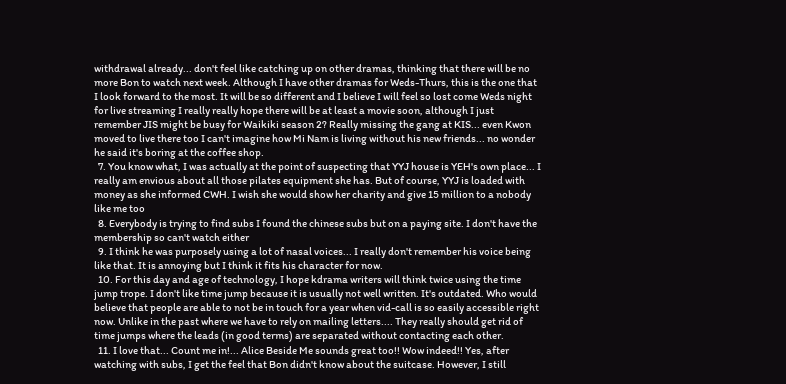withdrawal already... don't feel like catching up on other dramas, thinking that there will be no more Bon to watch next week. Although I have other dramas for Weds-Thurs, this is the one that I look forward to the most. It will be so different and I believe I will feel so lost come Weds night for live streaming I really really hope there will be at least a movie soon, although I just remember JIS might be busy for Waikiki season 2? Really missing the gang at KIS... even Kwon moved to live there too I can't imagine how Mi Nam is living without his new friends... no wonder he said it's boring at the coffee shop.
  7. You know what, I was actually at the point of suspecting that YYJ house is YEH's own place... I really am envious about all those pilates equipment she has. But of course, YYJ is loaded with money as she informed CWH. I wish she would show her charity and give 15 million to a nobody like me too
  8. Everybody is trying to find subs I found the chinese subs but on a paying site. I don't have the membership so can't watch either
  9. I think he was purposely using a lot of nasal voices... I really don't remember his voice being like that. It is annoying but I think it fits his character for now.
  10. For this day and age of technology, I hope kdrama writers will think twice using the time jump trope. I don't like time jump because it is usually not well written. It's outdated. Who would believe that people are able to not be in touch for a year when vid-call is so easily accessible right now. Unlike in the past where we have to rely on mailing letters.... They really should get rid of time jumps where the leads (in good terms) are separated without contacting each other.
  11. I love that... Count me in!... Alice Beside Me sounds great too!! Wow indeed!! Yes, after watching with subs, I get the feel that Bon didn't know about the suitcase. However, I still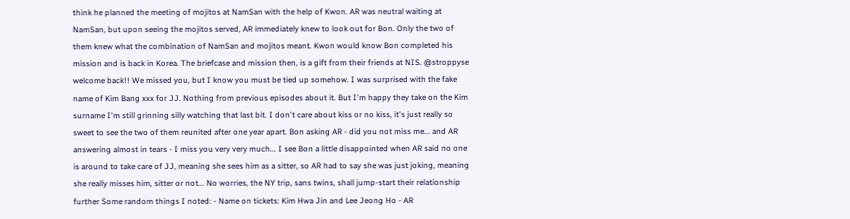think he planned the meeting of mojitos at NamSan with the help of Kwon. AR was neutral waiting at NamSan, but upon seeing the mojitos served, AR immediately knew to look out for Bon. Only the two of them knew what the combination of NamSan and mojitos meant. Kwon would know Bon completed his mission and is back in Korea. The briefcase and mission then, is a gift from their friends at NIS. @stroppyse welcome back!! We missed you, but I know you must be tied up somehow. I was surprised with the fake name of Kim Bang xxx for JJ. Nothing from previous episodes about it. But I'm happy they take on the Kim surname I'm still grinning silly watching that last bit. I don't care about kiss or no kiss, it's just really so sweet to see the two of them reunited after one year apart. Bon asking AR - did you not miss me... and AR answering almost in tears - I miss you very very much... I see Bon a little disappointed when AR said no one is around to take care of JJ, meaning she sees him as a sitter, so AR had to say she was just joking, meaning she really misses him, sitter or not... No worries, the NY trip, sans twins, shall jump-start their relationship further Some random things I noted: - Name on tickets: Kim Hwa Jin and Lee Jeong Ho - AR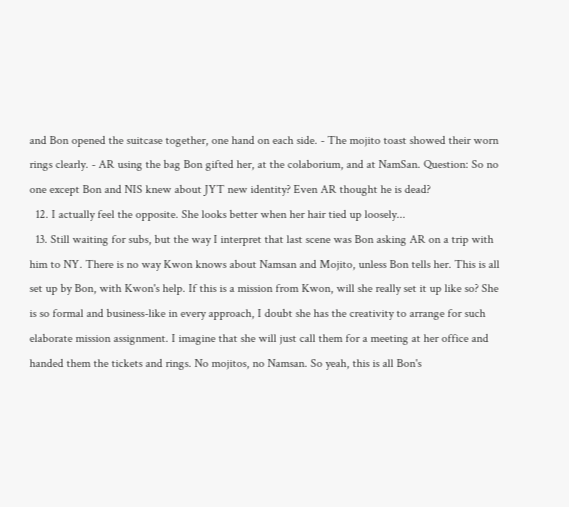and Bon opened the suitcase together, one hand on each side. - The mojito toast showed their worn rings clearly. - AR using the bag Bon gifted her, at the colaborium, and at NamSan. Question: So no one except Bon and NIS knew about JYT new identity? Even AR thought he is dead?
  12. I actually feel the opposite. She looks better when her hair tied up loosely...
  13. Still waiting for subs, but the way I interpret that last scene was Bon asking AR on a trip with him to NY. There is no way Kwon knows about Namsan and Mojito, unless Bon tells her. This is all set up by Bon, with Kwon's help. If this is a mission from Kwon, will she really set it up like so? She is so formal and business-like in every approach, I doubt she has the creativity to arrange for such elaborate mission assignment. I imagine that she will just call them for a meeting at her office and handed them the tickets and rings. No mojitos, no Namsan. So yeah, this is all Bon's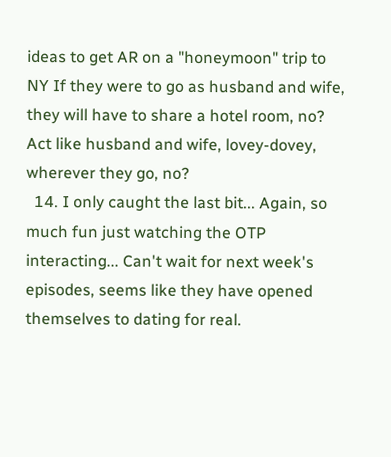ideas to get AR on a "honeymoon" trip to NY If they were to go as husband and wife, they will have to share a hotel room, no? Act like husband and wife, lovey-dovey, wherever they go, no?
  14. I only caught the last bit... Again, so much fun just watching the OTP interacting... Can't wait for next week's episodes, seems like they have opened themselves to dating for real.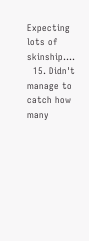Expecting lots of skinship....
  15. Didn't manage to catch how many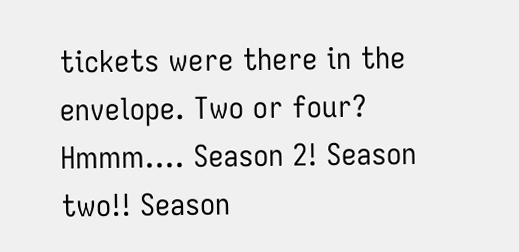tickets were there in the envelope. Two or four? Hmmm.... Season 2! Season two!! Season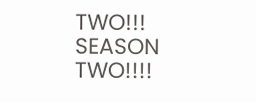TWO!!! SEASON TWO!!!!